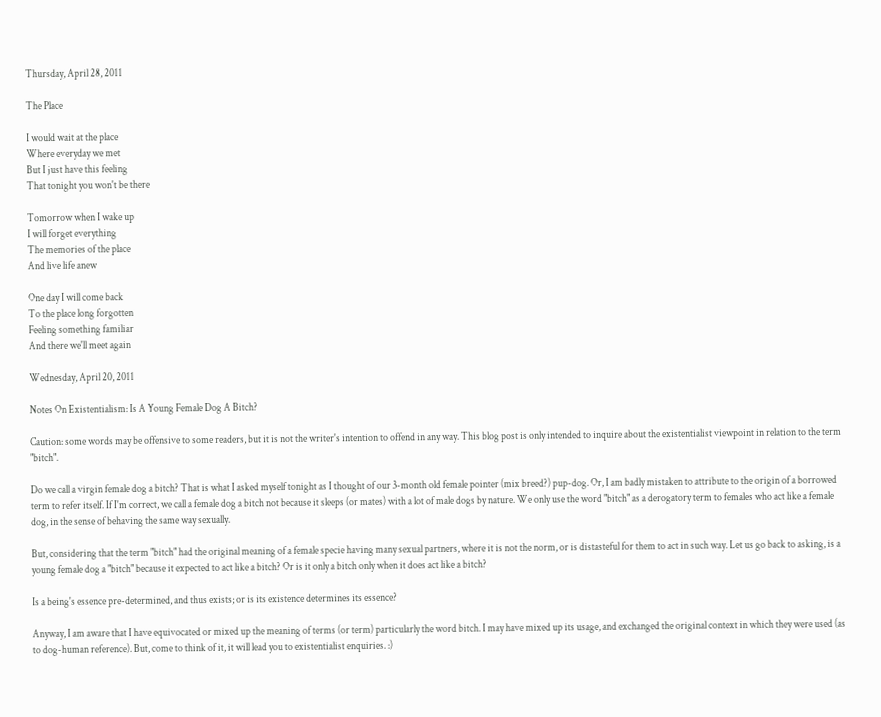Thursday, April 28, 2011

The Place

I would wait at the place
Where everyday we met
But I just have this feeling
That tonight you won't be there

Tomorrow when I wake up
I will forget everything
The memories of the place
And live life anew

One day I will come back
To the place long forgotten
Feeling something familiar
And there we'll meet again

Wednesday, April 20, 2011

Notes On Existentialism: Is A Young Female Dog A Bitch?

Caution: some words may be offensive to some readers, but it is not the writer's intention to offend in any way. This blog post is only intended to inquire about the existentialist viewpoint in relation to the term "bitch".

Do we call a virgin female dog a bitch? That is what I asked myself tonight as I thought of our 3-month old female pointer (mix breed?) pup-dog. Or, I am badly mistaken to attribute to the origin of a borrowed term to refer itself. If I'm correct, we call a female dog a bitch not because it sleeps (or mates) with a lot of male dogs by nature. We only use the word "bitch" as a derogatory term to females who act like a female dog, in the sense of behaving the same way sexually.

But, considering that the term "bitch" had the original meaning of a female specie having many sexual partners, where it is not the norm, or is distasteful for them to act in such way. Let us go back to asking, is a young female dog a "bitch" because it expected to act like a bitch? Or is it only a bitch only when it does act like a bitch?

Is a being's essence pre-determined, and thus exists; or is its existence determines its essence?

Anyway, I am aware that I have equivocated or mixed up the meaning of terms (or term) particularly the word bitch. I may have mixed up its usage, and exchanged the original context in which they were used (as to dog-human reference). But, come to think of it, it will lead you to existentialist enquiries. :)